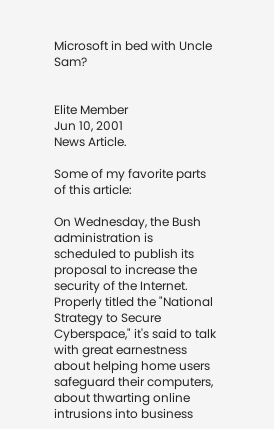Microsoft in bed with Uncle Sam?


Elite Member
Jun 10, 2001
News Article.

Some of my favorite parts of this article:

On Wednesday, the Bush administration is scheduled to publish its proposal to increase the security of the Internet. Properly titled the "National Strategy to Secure Cyberspace," it's said to talk with great earnestness about helping home users safeguard their computers, about thwarting online intrusions into business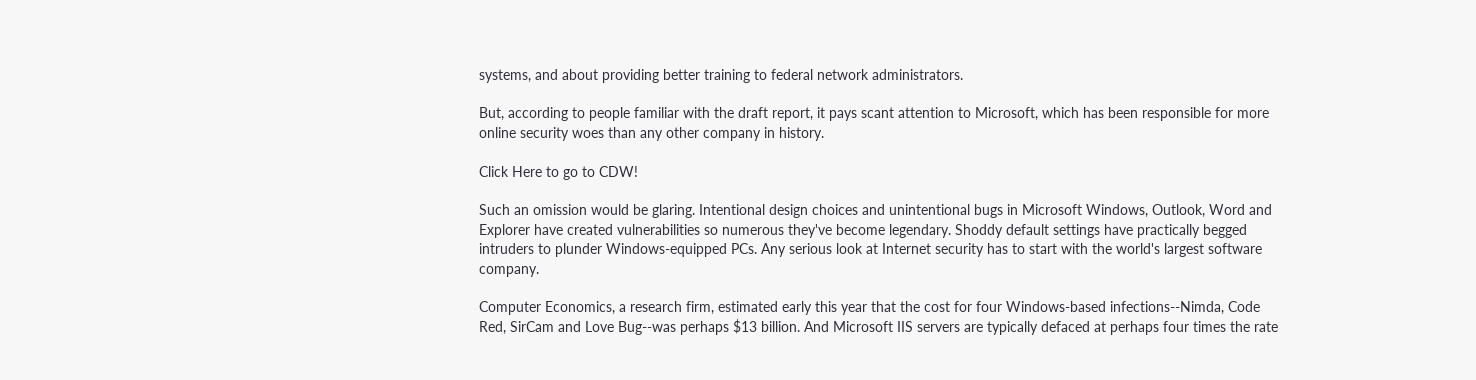systems, and about providing better training to federal network administrators.

But, according to people familiar with the draft report, it pays scant attention to Microsoft, which has been responsible for more online security woes than any other company in history.

Click Here to go to CDW!

Such an omission would be glaring. Intentional design choices and unintentional bugs in Microsoft Windows, Outlook, Word and Explorer have created vulnerabilities so numerous they've become legendary. Shoddy default settings have practically begged intruders to plunder Windows-equipped PCs. Any serious look at Internet security has to start with the world's largest software company.

Computer Economics, a research firm, estimated early this year that the cost for four Windows-based infections--Nimda, Code Red, SirCam and Love Bug--was perhaps $13 billion. And Microsoft IIS servers are typically defaced at perhaps four times the rate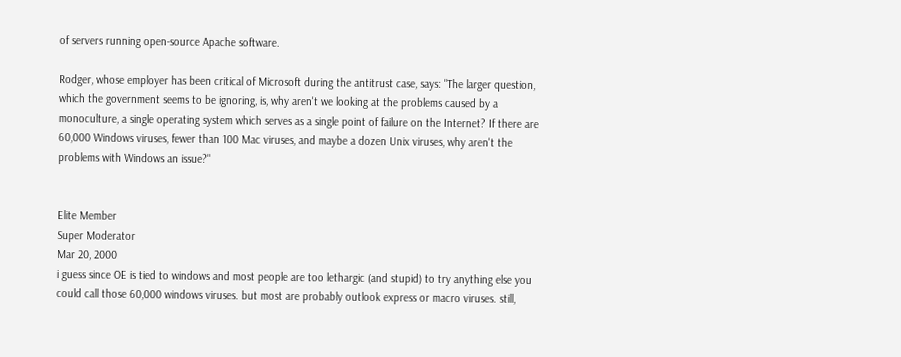of servers running open-source Apache software.

Rodger, whose employer has been critical of Microsoft during the antitrust case, says: "The larger question, which the government seems to be ignoring, is, why aren't we looking at the problems caused by a monoculture, a single operating system which serves as a single point of failure on the Internet? If there are 60,000 Windows viruses, fewer than 100 Mac viruses, and maybe a dozen Unix viruses, why aren't the problems with Windows an issue?"


Elite Member
Super Moderator
Mar 20, 2000
i guess since OE is tied to windows and most people are too lethargic (and stupid) to try anything else you could call those 60,000 windows viruses. but most are probably outlook express or macro viruses. still,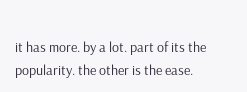it has more. by a lot. part of its the popularity. the other is the ease.